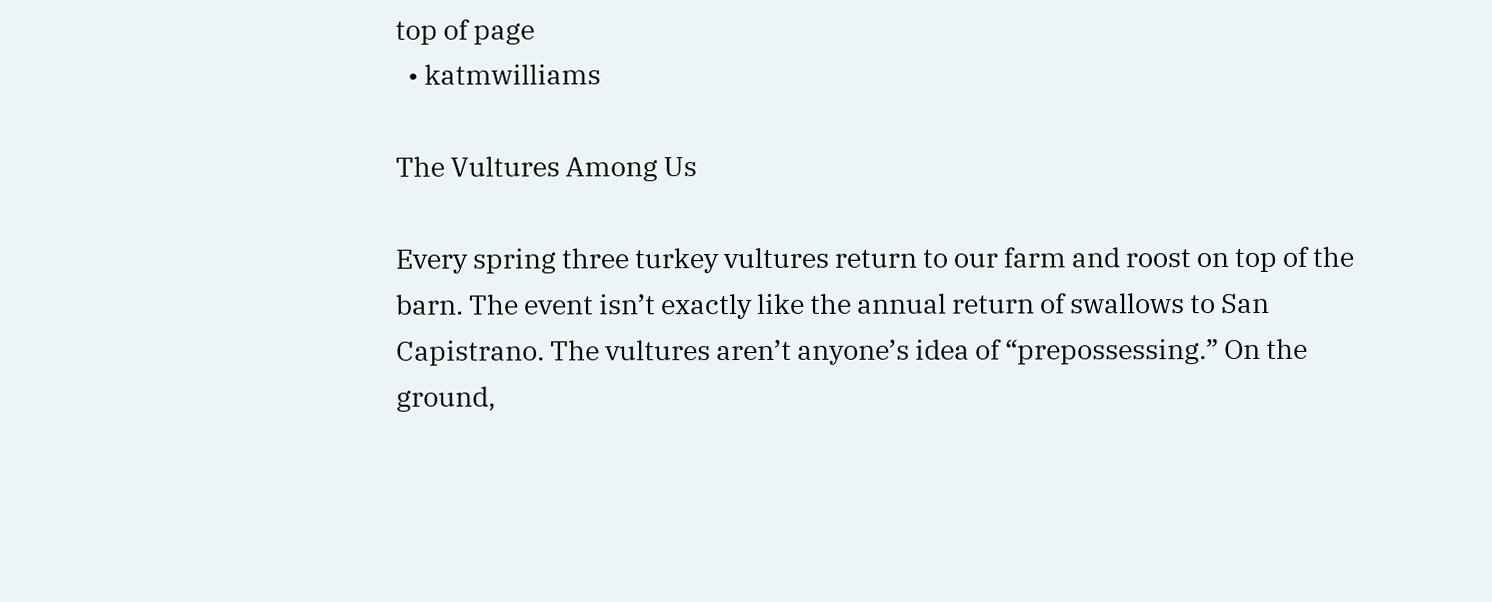top of page
  • katmwilliams

The Vultures Among Us

Every spring three turkey vultures return to our farm and roost on top of the barn. The event isn’t exactly like the annual return of swallows to San Capistrano. The vultures aren’t anyone’s idea of “prepossessing.” On the ground,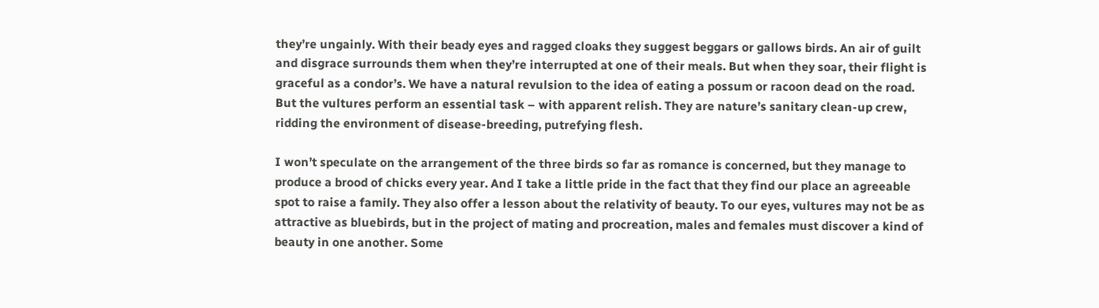they’re ungainly. With their beady eyes and ragged cloaks they suggest beggars or gallows birds. An air of guilt and disgrace surrounds them when they’re interrupted at one of their meals. But when they soar, their flight is graceful as a condor’s. We have a natural revulsion to the idea of eating a possum or racoon dead on the road. But the vultures perform an essential task – with apparent relish. They are nature’s sanitary clean-up crew, ridding the environment of disease-breeding, putrefying flesh.

I won’t speculate on the arrangement of the three birds so far as romance is concerned, but they manage to produce a brood of chicks every year. And I take a little pride in the fact that they find our place an agreeable spot to raise a family. They also offer a lesson about the relativity of beauty. To our eyes, vultures may not be as attractive as bluebirds, but in the project of mating and procreation, males and females must discover a kind of beauty in one another. Some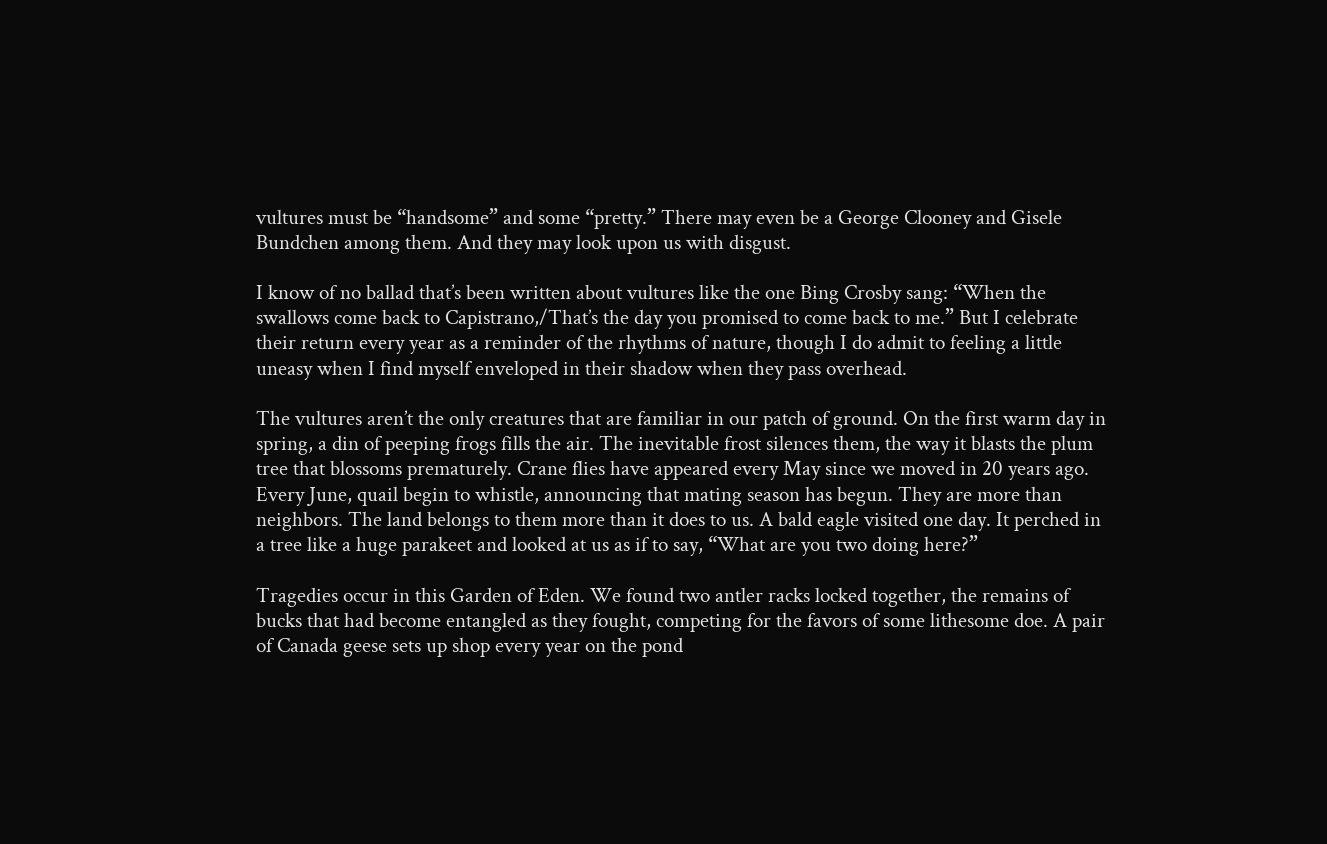vultures must be “handsome” and some “pretty.” There may even be a George Clooney and Gisele Bundchen among them. And they may look upon us with disgust.

I know of no ballad that’s been written about vultures like the one Bing Crosby sang: “When the swallows come back to Capistrano,/That’s the day you promised to come back to me.” But I celebrate their return every year as a reminder of the rhythms of nature, though I do admit to feeling a little uneasy when I find myself enveloped in their shadow when they pass overhead.

The vultures aren’t the only creatures that are familiar in our patch of ground. On the first warm day in spring, a din of peeping frogs fills the air. The inevitable frost silences them, the way it blasts the plum tree that blossoms prematurely. Crane flies have appeared every May since we moved in 20 years ago. Every June, quail begin to whistle, announcing that mating season has begun. They are more than neighbors. The land belongs to them more than it does to us. A bald eagle visited one day. It perched in a tree like a huge parakeet and looked at us as if to say, “What are you two doing here?”

Tragedies occur in this Garden of Eden. We found two antler racks locked together, the remains of bucks that had become entangled as they fought, competing for the favors of some lithesome doe. A pair of Canada geese sets up shop every year on the pond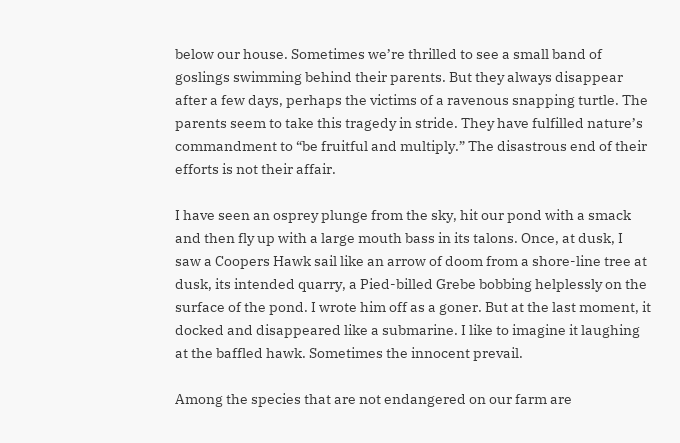below our house. Sometimes we’re thrilled to see a small band of goslings swimming behind their parents. But they always disappear after a few days, perhaps the victims of a ravenous snapping turtle. The parents seem to take this tragedy in stride. They have fulfilled nature’s commandment to “be fruitful and multiply.” The disastrous end of their efforts is not their affair.

I have seen an osprey plunge from the sky, hit our pond with a smack and then fly up with a large mouth bass in its talons. Once, at dusk, I saw a Coopers Hawk sail like an arrow of doom from a shore-line tree at dusk, its intended quarry, a Pied-billed Grebe bobbing helplessly on the surface of the pond. I wrote him off as a goner. But at the last moment, it docked and disappeared like a submarine. I like to imagine it laughing at the baffled hawk. Sometimes the innocent prevail.

Among the species that are not endangered on our farm are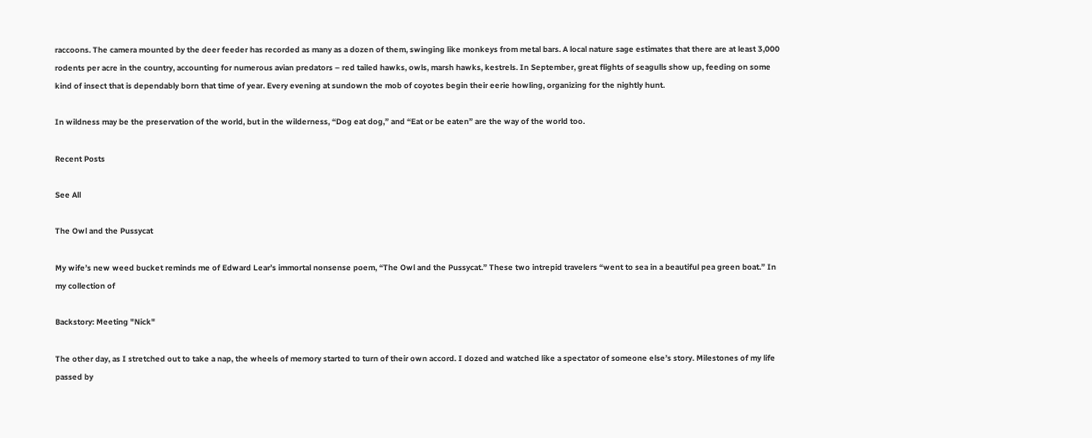raccoons. The camera mounted by the deer feeder has recorded as many as a dozen of them, swinging like monkeys from metal bars. A local nature sage estimates that there are at least 3,000 rodents per acre in the country, accounting for numerous avian predators – red tailed hawks, owls, marsh hawks, kestrels. In September, great flights of seagulls show up, feeding on some kind of insect that is dependably born that time of year. Every evening at sundown the mob of coyotes begin their eerie howling, organizing for the nightly hunt.

In wildness may be the preservation of the world, but in the wilderness, “Dog eat dog,” and “Eat or be eaten” are the way of the world too.

Recent Posts

See All

The Owl and the Pussycat

My wife’s new weed bucket reminds me of Edward Lear’s immortal nonsense poem, “The Owl and the Pussycat.” These two intrepid travelers “went to sea in a beautiful pea green boat.” In my collection of

Backstory: Meeting "Nick"

The other day, as I stretched out to take a nap, the wheels of memory started to turn of their own accord. I dozed and watched like a spectator of someone else’s story. Milestones of my life passed by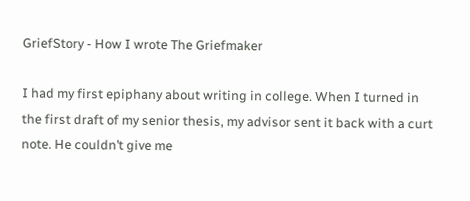GriefStory - How I wrote The Griefmaker

I had my first epiphany about writing in college. When I turned in the first draft of my senior thesis, my advisor sent it back with a curt note. He couldn’t give me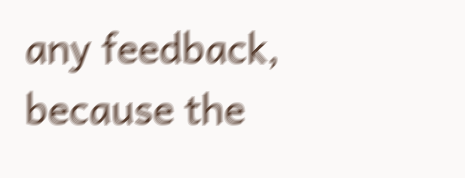any feedback, because the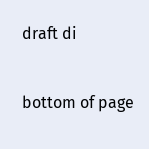draft di


bottom of page